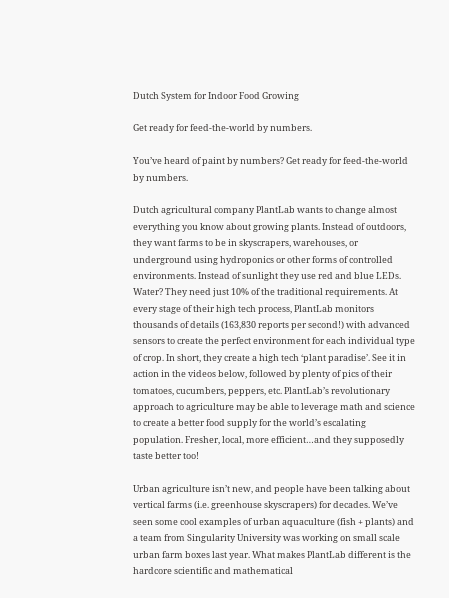Dutch System for Indoor Food Growing

Get ready for feed-the-world by numbers.

You’ve heard of paint by numbers? Get ready for feed-the-world by numbers.

Dutch agricultural company PlantLab wants to change almost everything you know about growing plants. Instead of outdoors, they want farms to be in skyscrapers, warehouses, or underground using hydroponics or other forms of controlled environments. Instead of sunlight they use red and blue LEDs. Water? They need just 10% of the traditional requirements. At every stage of their high tech process, PlantLab monitors thousands of details (163,830 reports per second!) with advanced sensors to create the perfect environment for each individual type of crop. In short, they create a high tech ‘plant paradise’. See it in action in the videos below, followed by plenty of pics of their tomatoes, cucumbers, peppers, etc. PlantLab’s revolutionary approach to agriculture may be able to leverage math and science to create a better food supply for the world’s escalating population. Fresher, local, more efficient…and they supposedly taste better too!

Urban agriculture isn’t new, and people have been talking about vertical farms (i.e. greenhouse skyscrapers) for decades. We’ve seen some cool examples of urban aquaculture (fish + plants) and a team from Singularity University was working on small scale urban farm boxes last year. What makes PlantLab different is the hardcore scientific and mathematical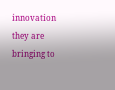innovation they are bringing to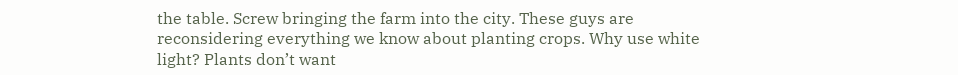the table. Screw bringing the farm into the city. These guys are reconsidering everything we know about planting crops. Why use white light? Plants don’t want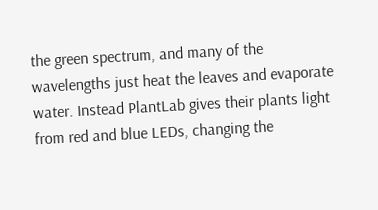the green spectrum, and many of the wavelengths just heat the leaves and evaporate water. Instead PlantLab gives their plants light from red and blue LEDs, changing the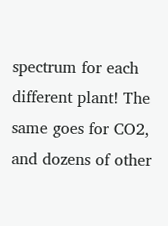spectrum for each different plant! The same goes for CO2, and dozens of other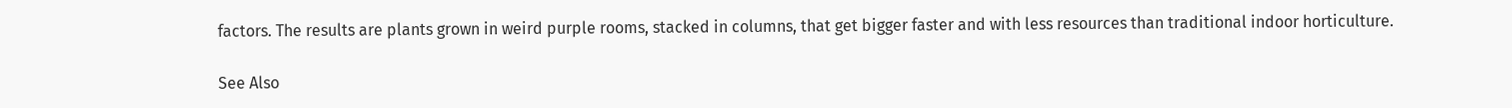factors. The results are plants grown in weird purple rooms, stacked in columns, that get bigger faster and with less resources than traditional indoor horticulture.

See Also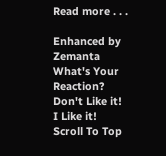Read more . . .

Enhanced by Zemanta
What's Your Reaction?
Don't Like it!
I Like it!
Scroll To Top